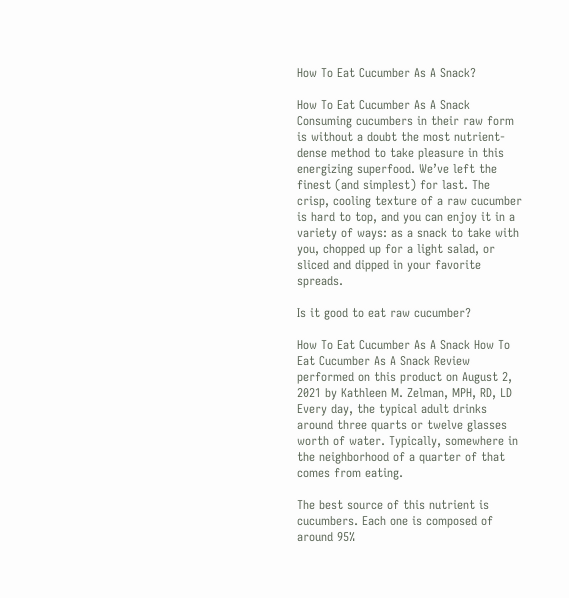How To Eat Cucumber As A Snack?

How To Eat Cucumber As A Snack
Consuming cucumbers in their raw form is without a doubt the most nutrient-dense method to take pleasure in this energizing superfood. We’ve left the finest (and simplest) for last. The crisp, cooling texture of a raw cucumber is hard to top, and you can enjoy it in a variety of ways: as a snack to take with you, chopped up for a light salad, or sliced and dipped in your favorite spreads.

Is it good to eat raw cucumber?

How To Eat Cucumber As A Snack How To Eat Cucumber As A Snack Review performed on this product on August 2, 2021 by Kathleen M. Zelman, MPH, RD, LD Every day, the typical adult drinks around three quarts or twelve glasses worth of water. Typically, somewhere in the neighborhood of a quarter of that comes from eating.

The best source of this nutrient is cucumbers. Each one is composed of around 95%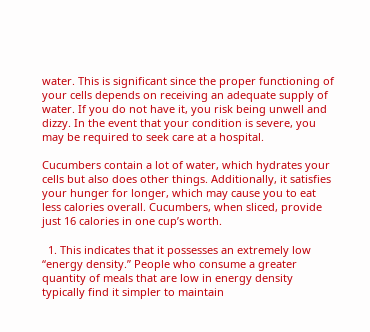water. This is significant since the proper functioning of your cells depends on receiving an adequate supply of water. If you do not have it, you risk being unwell and dizzy. In the event that your condition is severe, you may be required to seek care at a hospital.

Cucumbers contain a lot of water, which hydrates your cells but also does other things. Additionally, it satisfies your hunger for longer, which may cause you to eat less calories overall. Cucumbers, when sliced, provide just 16 calories in one cup’s worth.

  1. This indicates that it possesses an extremely low “energy density.” People who consume a greater quantity of meals that are low in energy density typically find it simpler to maintain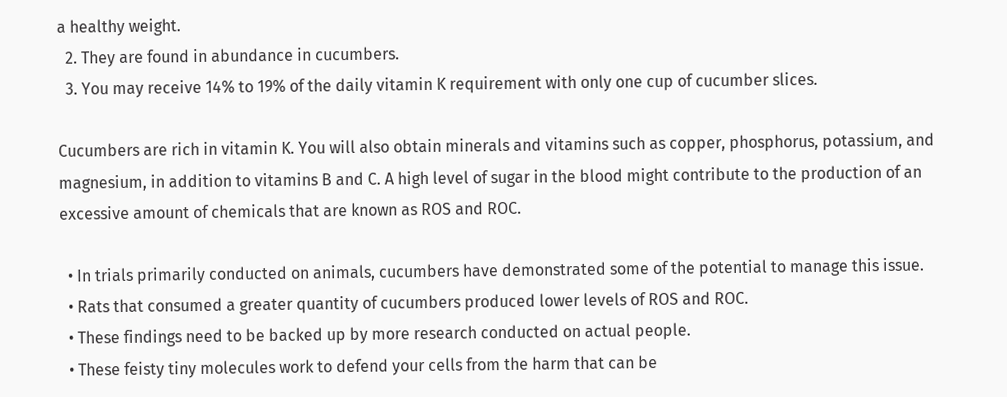a healthy weight.
  2. They are found in abundance in cucumbers.
  3. You may receive 14% to 19% of the daily vitamin K requirement with only one cup of cucumber slices.

Cucumbers are rich in vitamin K. You will also obtain minerals and vitamins such as copper, phosphorus, potassium, and magnesium, in addition to vitamins B and C. A high level of sugar in the blood might contribute to the production of an excessive amount of chemicals that are known as ROS and ROC.

  • In trials primarily conducted on animals, cucumbers have demonstrated some of the potential to manage this issue.
  • Rats that consumed a greater quantity of cucumbers produced lower levels of ROS and ROC.
  • These findings need to be backed up by more research conducted on actual people.
  • These feisty tiny molecules work to defend your cells from the harm that can be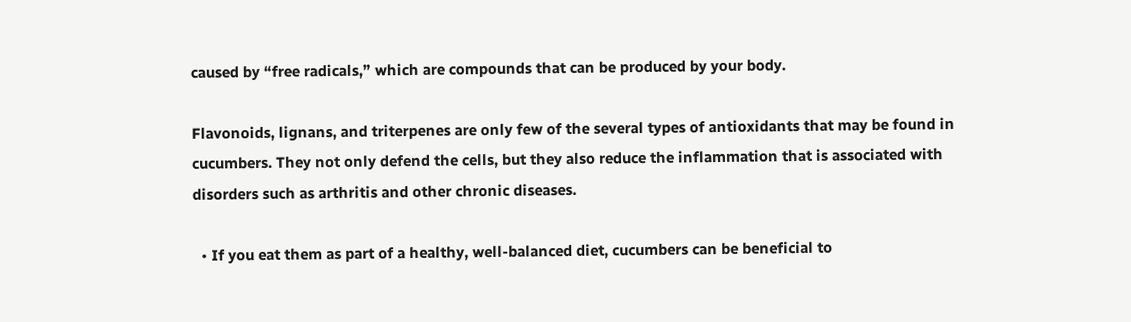caused by “free radicals,” which are compounds that can be produced by your body.

Flavonoids, lignans, and triterpenes are only few of the several types of antioxidants that may be found in cucumbers. They not only defend the cells, but they also reduce the inflammation that is associated with disorders such as arthritis and other chronic diseases.

  • If you eat them as part of a healthy, well-balanced diet, cucumbers can be beneficial to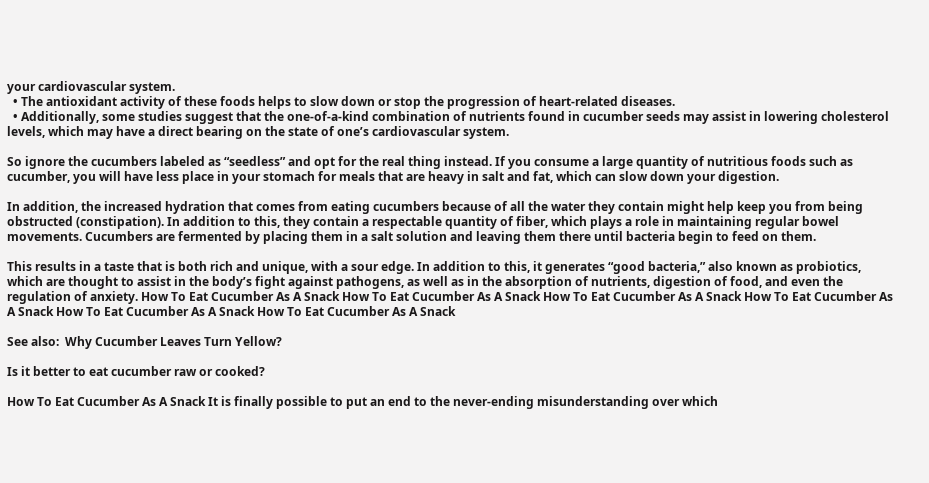your cardiovascular system.
  • The antioxidant activity of these foods helps to slow down or stop the progression of heart-related diseases.
  • Additionally, some studies suggest that the one-of-a-kind combination of nutrients found in cucumber seeds may assist in lowering cholesterol levels, which may have a direct bearing on the state of one’s cardiovascular system.

So ignore the cucumbers labeled as “seedless” and opt for the real thing instead. If you consume a large quantity of nutritious foods such as cucumber, you will have less place in your stomach for meals that are heavy in salt and fat, which can slow down your digestion.

In addition, the increased hydration that comes from eating cucumbers because of all the water they contain might help keep you from being obstructed (constipation). In addition to this, they contain a respectable quantity of fiber, which plays a role in maintaining regular bowel movements. Cucumbers are fermented by placing them in a salt solution and leaving them there until bacteria begin to feed on them.

This results in a taste that is both rich and unique, with a sour edge. In addition to this, it generates “good bacteria,” also known as probiotics, which are thought to assist in the body’s fight against pathogens, as well as in the absorption of nutrients, digestion of food, and even the regulation of anxiety. How To Eat Cucumber As A Snack How To Eat Cucumber As A Snack How To Eat Cucumber As A Snack How To Eat Cucumber As A Snack How To Eat Cucumber As A Snack How To Eat Cucumber As A Snack

See also:  Why Cucumber Leaves Turn Yellow?

Is it better to eat cucumber raw or cooked?

How To Eat Cucumber As A Snack It is finally possible to put an end to the never-ending misunderstanding over which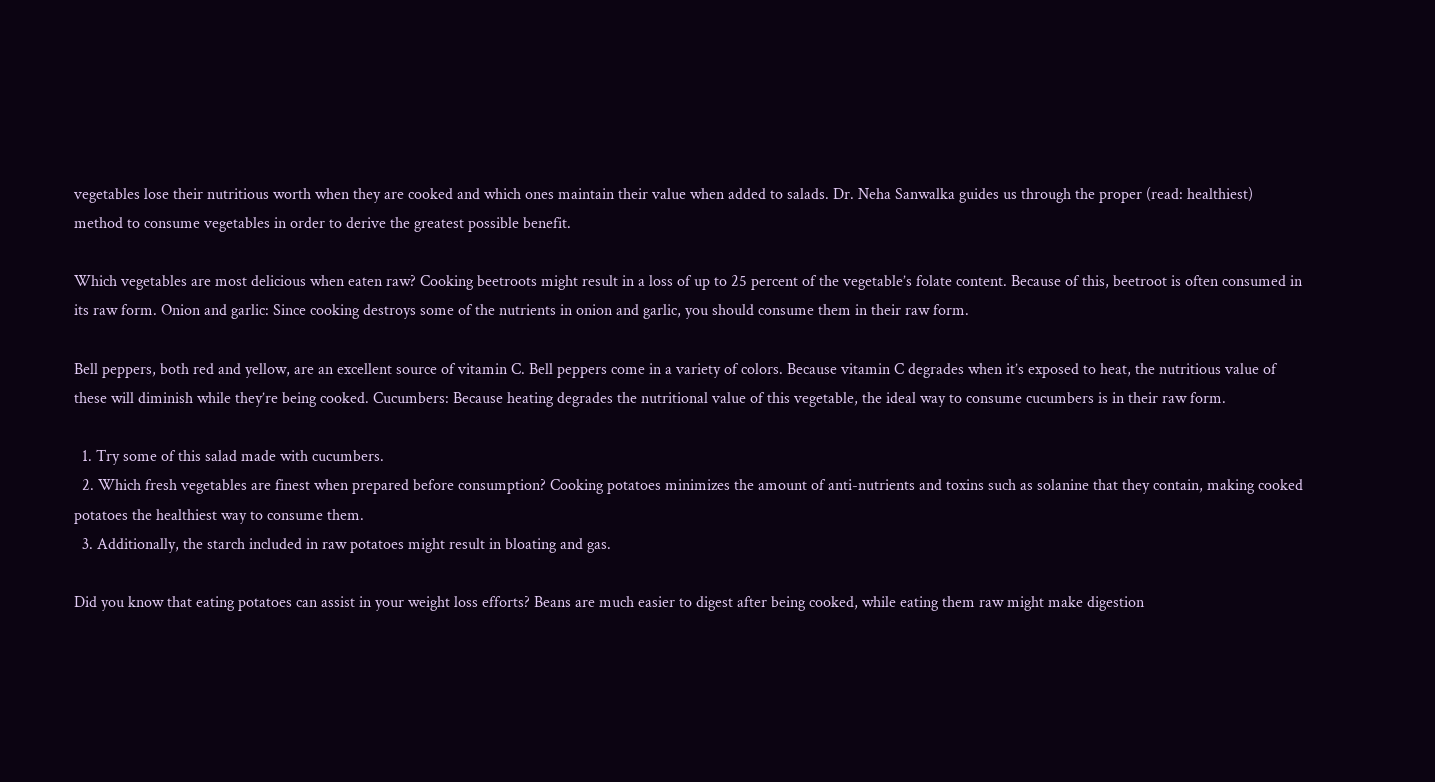vegetables lose their nutritious worth when they are cooked and which ones maintain their value when added to salads. Dr. Neha Sanwalka guides us through the proper (read: healthiest) method to consume vegetables in order to derive the greatest possible benefit.

Which vegetables are most delicious when eaten raw? Cooking beetroots might result in a loss of up to 25 percent of the vegetable’s folate content. Because of this, beetroot is often consumed in its raw form. Onion and garlic: Since cooking destroys some of the nutrients in onion and garlic, you should consume them in their raw form.

Bell peppers, both red and yellow, are an excellent source of vitamin C. Bell peppers come in a variety of colors. Because vitamin C degrades when it’s exposed to heat, the nutritious value of these will diminish while they’re being cooked. Cucumbers: Because heating degrades the nutritional value of this vegetable, the ideal way to consume cucumbers is in their raw form.

  1. Try some of this salad made with cucumbers.
  2. Which fresh vegetables are finest when prepared before consumption? Cooking potatoes minimizes the amount of anti-nutrients and toxins such as solanine that they contain, making cooked potatoes the healthiest way to consume them.
  3. Additionally, the starch included in raw potatoes might result in bloating and gas.

Did you know that eating potatoes can assist in your weight loss efforts? Beans are much easier to digest after being cooked, while eating them raw might make digestion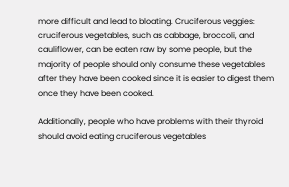more difficult and lead to bloating. Cruciferous veggies: cruciferous vegetables, such as cabbage, broccoli, and cauliflower, can be eaten raw by some people, but the majority of people should only consume these vegetables after they have been cooked since it is easier to digest them once they have been cooked.

Additionally, people who have problems with their thyroid should avoid eating cruciferous vegetables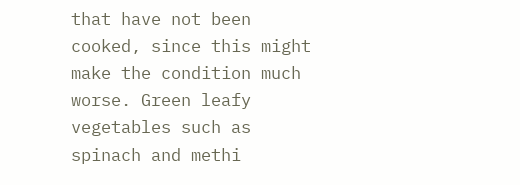that have not been cooked, since this might make the condition much worse. Green leafy vegetables such as spinach and methi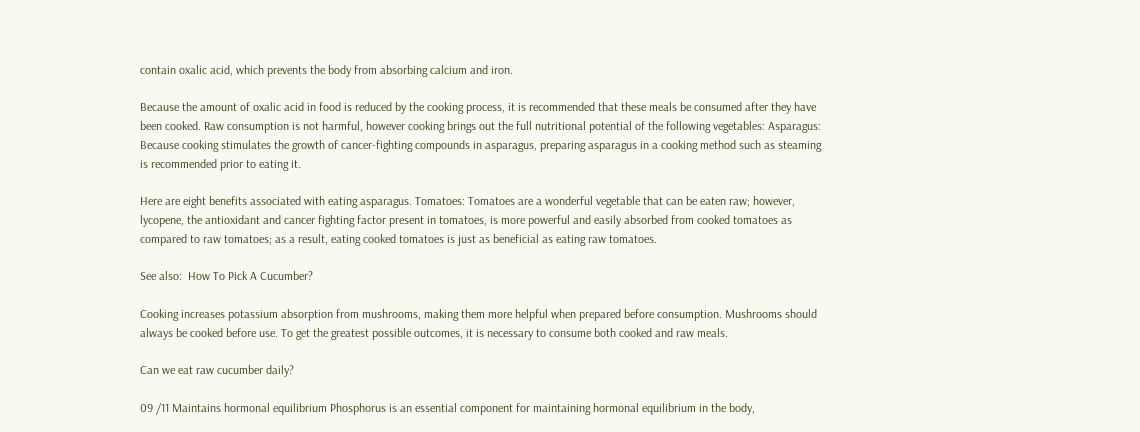contain oxalic acid, which prevents the body from absorbing calcium and iron.

Because the amount of oxalic acid in food is reduced by the cooking process, it is recommended that these meals be consumed after they have been cooked. Raw consumption is not harmful, however cooking brings out the full nutritional potential of the following vegetables: Asparagus: Because cooking stimulates the growth of cancer-fighting compounds in asparagus, preparing asparagus in a cooking method such as steaming is recommended prior to eating it.

Here are eight benefits associated with eating asparagus. Tomatoes: Tomatoes are a wonderful vegetable that can be eaten raw; however, lycopene, the antioxidant and cancer fighting factor present in tomatoes, is more powerful and easily absorbed from cooked tomatoes as compared to raw tomatoes; as a result, eating cooked tomatoes is just as beneficial as eating raw tomatoes.

See also:  How To Pick A Cucumber?

Cooking increases potassium absorption from mushrooms, making them more helpful when prepared before consumption. Mushrooms should always be cooked before use. To get the greatest possible outcomes, it is necessary to consume both cooked and raw meals.

Can we eat raw cucumber daily?

09 /11 Maintains hormonal equilibrium Phosphorus is an essential component for maintaining hormonal equilibrium in the body,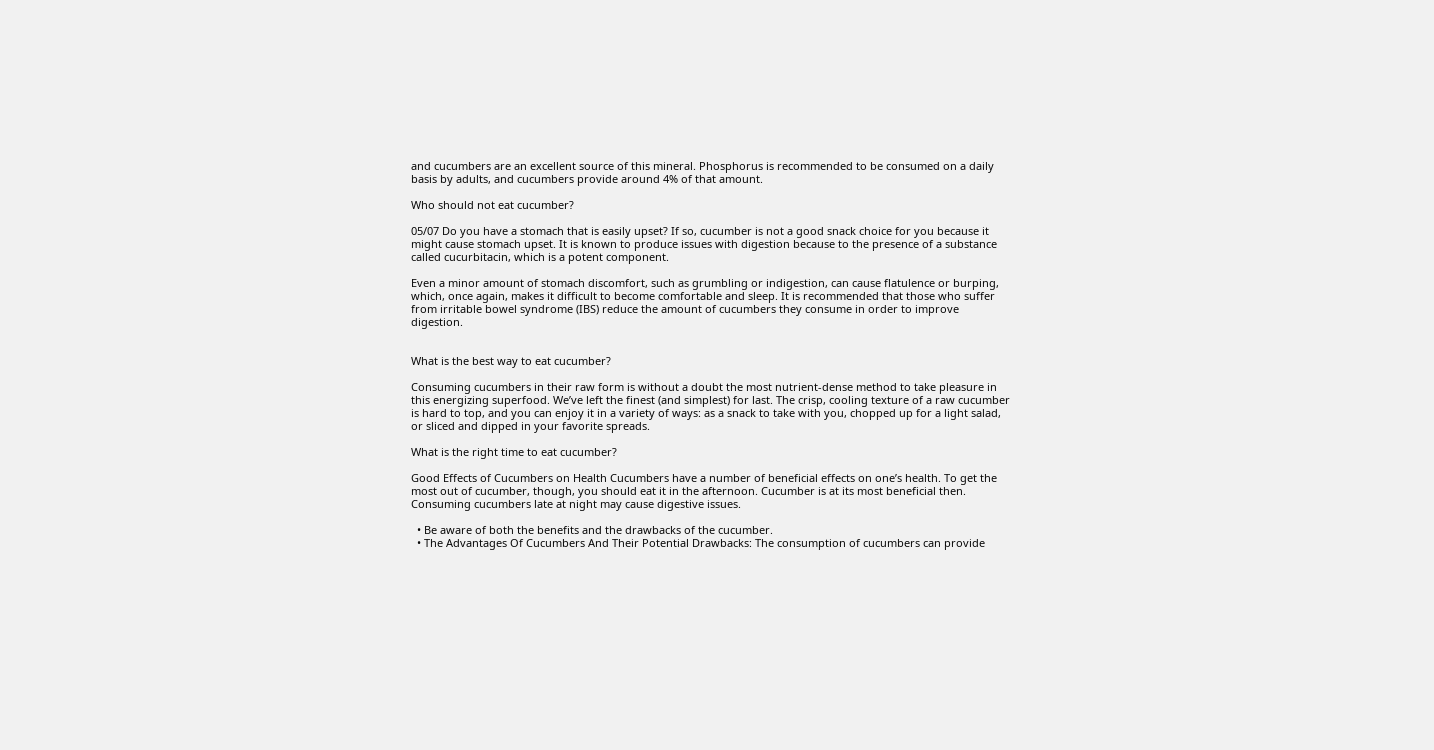and cucumbers are an excellent source of this mineral. Phosphorus is recommended to be consumed on a daily basis by adults, and cucumbers provide around 4% of that amount.

Who should not eat cucumber?

05/07 Do you have a stomach that is easily upset? If so, cucumber is not a good snack choice for you because it might cause stomach upset. It is known to produce issues with digestion because to the presence of a substance called cucurbitacin, which is a potent component.

Even a minor amount of stomach discomfort, such as grumbling or indigestion, can cause flatulence or burping, which, once again, makes it difficult to become comfortable and sleep. It is recommended that those who suffer from irritable bowel syndrome (IBS) reduce the amount of cucumbers they consume in order to improve digestion.


What is the best way to eat cucumber?

Consuming cucumbers in their raw form is without a doubt the most nutrient-dense method to take pleasure in this energizing superfood. We’ve left the finest (and simplest) for last. The crisp, cooling texture of a raw cucumber is hard to top, and you can enjoy it in a variety of ways: as a snack to take with you, chopped up for a light salad, or sliced and dipped in your favorite spreads.

What is the right time to eat cucumber?

Good Effects of Cucumbers on Health Cucumbers have a number of beneficial effects on one’s health. To get the most out of cucumber, though, you should eat it in the afternoon. Cucumber is at its most beneficial then. Consuming cucumbers late at night may cause digestive issues.

  • Be aware of both the benefits and the drawbacks of the cucumber.
  • The Advantages Of Cucumbers And Their Potential Drawbacks: The consumption of cucumbers can provide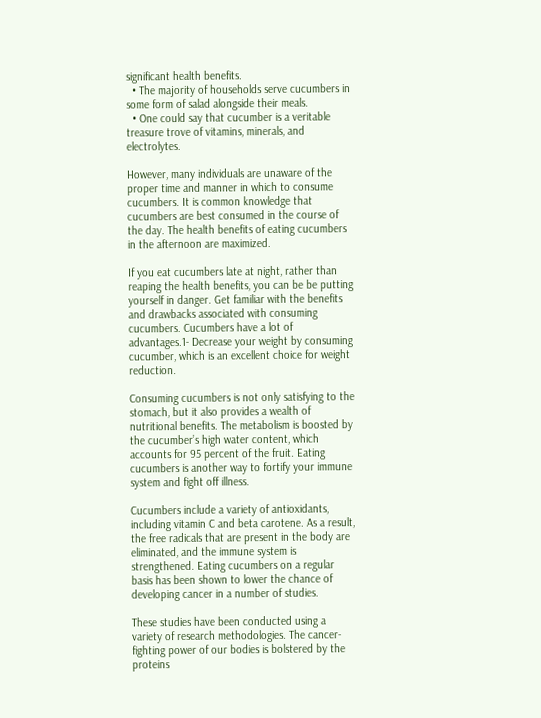significant health benefits.
  • The majority of households serve cucumbers in some form of salad alongside their meals.
  • One could say that cucumber is a veritable treasure trove of vitamins, minerals, and electrolytes.

However, many individuals are unaware of the proper time and manner in which to consume cucumbers. It is common knowledge that cucumbers are best consumed in the course of the day. The health benefits of eating cucumbers in the afternoon are maximized.

If you eat cucumbers late at night, rather than reaping the health benefits, you can be be putting yourself in danger. Get familiar with the benefits and drawbacks associated with consuming cucumbers. Cucumbers have a lot of advantages.1- Decrease your weight by consuming cucumber, which is an excellent choice for weight reduction.

Consuming cucumbers is not only satisfying to the stomach, but it also provides a wealth of nutritional benefits. The metabolism is boosted by the cucumber’s high water content, which accounts for 95 percent of the fruit. Eating cucumbers is another way to fortify your immune system and fight off illness.

Cucumbers include a variety of antioxidants, including vitamin C and beta carotene. As a result, the free radicals that are present in the body are eliminated, and the immune system is strengthened. Eating cucumbers on a regular basis has been shown to lower the chance of developing cancer in a number of studies.

These studies have been conducted using a variety of research methodologies. The cancer-fighting power of our bodies is bolstered by the proteins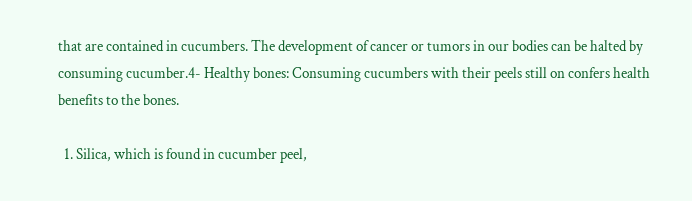that are contained in cucumbers. The development of cancer or tumors in our bodies can be halted by consuming cucumber.4- Healthy bones: Consuming cucumbers with their peels still on confers health benefits to the bones.

  1. Silica, which is found in cucumber peel,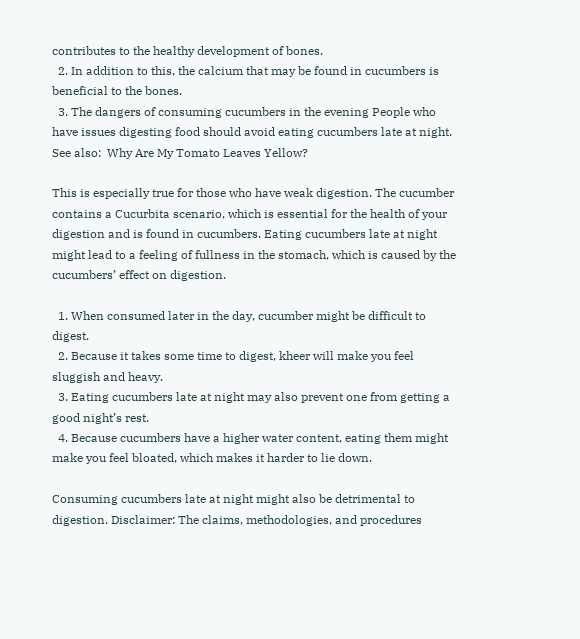contributes to the healthy development of bones.
  2. In addition to this, the calcium that may be found in cucumbers is beneficial to the bones.
  3. The dangers of consuming cucumbers in the evening People who have issues digesting food should avoid eating cucumbers late at night.
See also:  Why Are My Tomato Leaves Yellow?

This is especially true for those who have weak digestion. The cucumber contains a Cucurbita scenario, which is essential for the health of your digestion and is found in cucumbers. Eating cucumbers late at night might lead to a feeling of fullness in the stomach, which is caused by the cucumbers’ effect on digestion.

  1. When consumed later in the day, cucumber might be difficult to digest.
  2. Because it takes some time to digest, kheer will make you feel sluggish and heavy.
  3. Eating cucumbers late at night may also prevent one from getting a good night’s rest.
  4. Because cucumbers have a higher water content, eating them might make you feel bloated, which makes it harder to lie down.

Consuming cucumbers late at night might also be detrimental to digestion. Disclaimer: The claims, methodologies, and procedures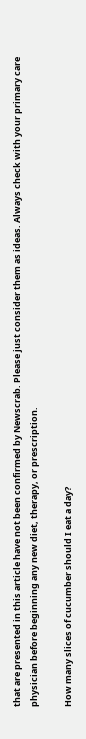that are presented in this article have not been confirmed by Newscrab. Please just consider them as ideas. Always check with your primary care physician before beginning any new diet, therapy, or prescription.

How many slices of cucumber should I eat a day?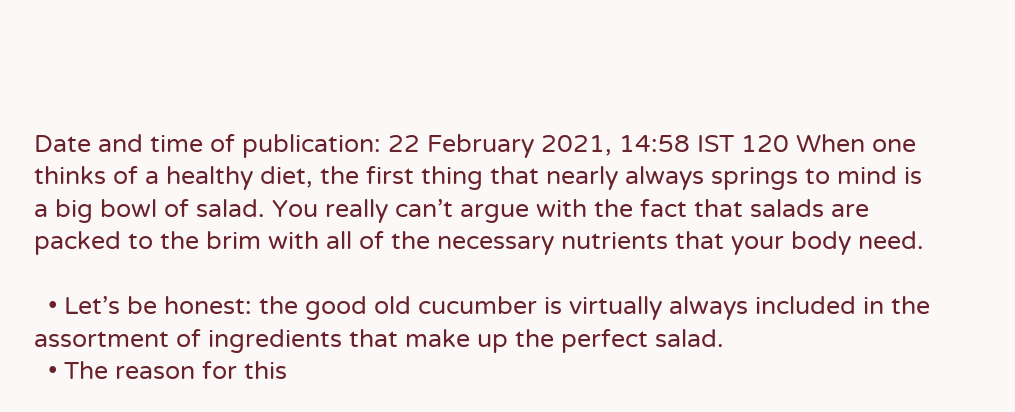Date and time of publication: 22 February 2021, 14:58 IST 120 When one thinks of a healthy diet, the first thing that nearly always springs to mind is a big bowl of salad. You really can’t argue with the fact that salads are packed to the brim with all of the necessary nutrients that your body need.

  • Let’s be honest: the good old cucumber is virtually always included in the assortment of ingredients that make up the perfect salad.
  • The reason for this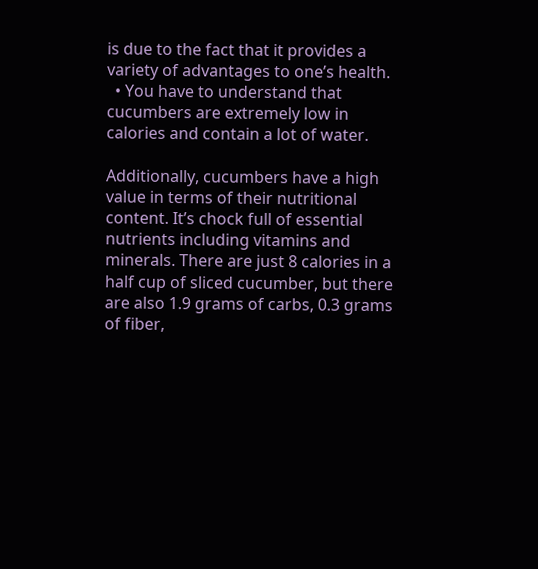is due to the fact that it provides a variety of advantages to one’s health.
  • You have to understand that cucumbers are extremely low in calories and contain a lot of water.

Additionally, cucumbers have a high value in terms of their nutritional content. It’s chock full of essential nutrients including vitamins and minerals. There are just 8 calories in a half cup of sliced cucumber, but there are also 1.9 grams of carbs, 0.3 grams of fiber,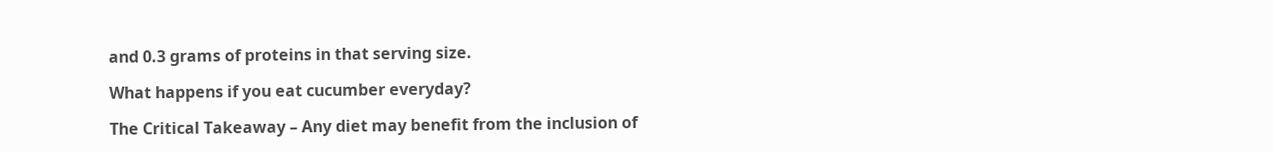and 0.3 grams of proteins in that serving size.

What happens if you eat cucumber everyday?

The Critical Takeaway – Any diet may benefit from the inclusion of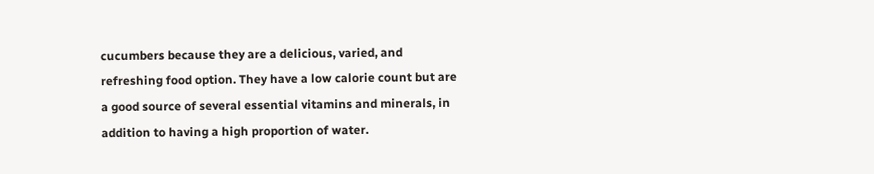cucumbers because they are a delicious, varied, and refreshing food option. They have a low calorie count but are a good source of several essential vitamins and minerals, in addition to having a high proportion of water.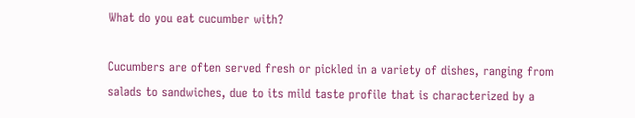What do you eat cucumber with?

Cucumbers are often served fresh or pickled in a variety of dishes, ranging from salads to sandwiches, due to its mild taste profile that is characterized by a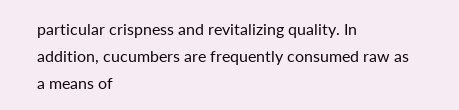particular crispness and revitalizing quality. In addition, cucumbers are frequently consumed raw as a means of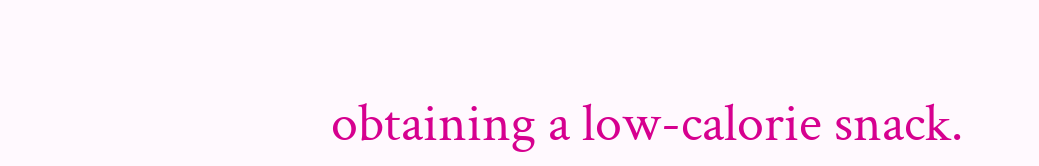obtaining a low-calorie snack.